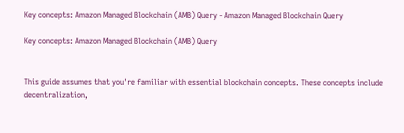Key concepts: Amazon Managed Blockchain (AMB) Query - Amazon Managed Blockchain Query

Key concepts: Amazon Managed Blockchain (AMB) Query


This guide assumes that you're familiar with essential blockchain concepts. These concepts include decentralization,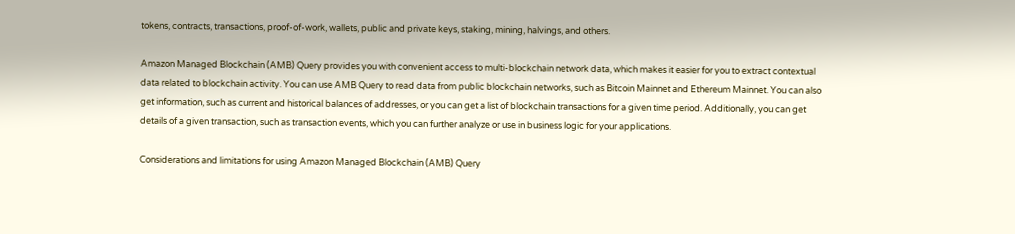tokens, contracts, transactions, proof-of-work, wallets, public and private keys, staking, mining, halvings, and others.

Amazon Managed Blockchain (AMB) Query provides you with convenient access to multi-blockchain network data, which makes it easier for you to extract contextual data related to blockchain activity. You can use AMB Query to read data from public blockchain networks, such as Bitcoin Mainnet and Ethereum Mainnet. You can also get information, such as current and historical balances of addresses, or you can get a list of blockchain transactions for a given time period. Additionally, you can get details of a given transaction, such as transaction events, which you can further analyze or use in business logic for your applications.

Considerations and limitations for using Amazon Managed Blockchain (AMB) Query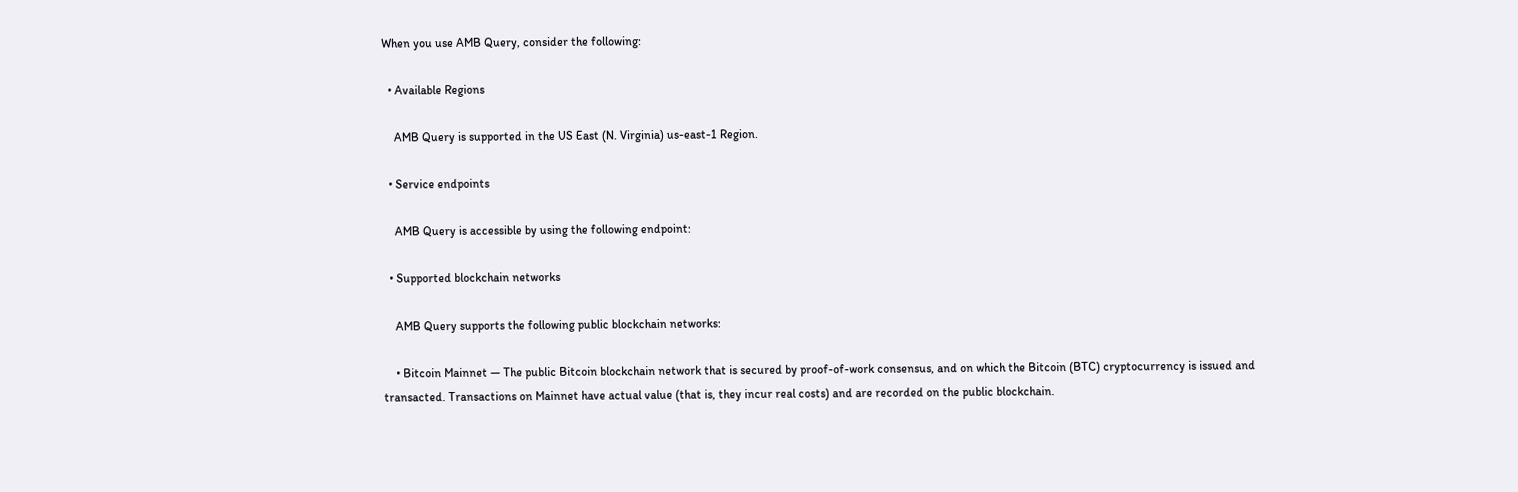When you use AMB Query, consider the following:

  • Available Regions

    AMB Query is supported in the US East (N. Virginia) us-east-1 Region.

  • Service endpoints

    AMB Query is accessible by using the following endpoint:

  • Supported blockchain networks

    AMB Query supports the following public blockchain networks:

    • Bitcoin Mainnet — The public Bitcoin blockchain network that is secured by proof-of-work consensus, and on which the Bitcoin (BTC) cryptocurrency is issued and transacted. Transactions on Mainnet have actual value (that is, they incur real costs) and are recorded on the public blockchain.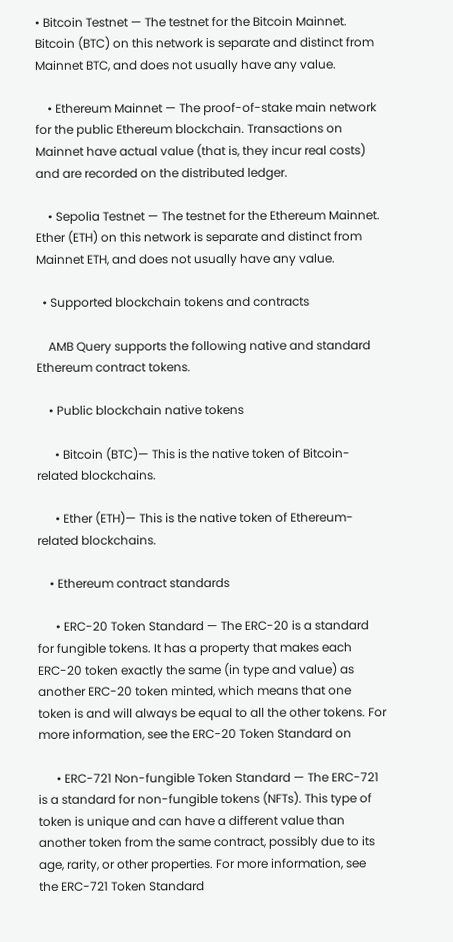• Bitcoin Testnet — The testnet for the Bitcoin Mainnet. Bitcoin (BTC) on this network is separate and distinct from Mainnet BTC, and does not usually have any value.

    • Ethereum Mainnet — The proof-of-stake main network for the public Ethereum blockchain. Transactions on Mainnet have actual value (that is, they incur real costs) and are recorded on the distributed ledger.

    • Sepolia Testnet — The testnet for the Ethereum Mainnet. Ether (ETH) on this network is separate and distinct from Mainnet ETH, and does not usually have any value.

  • Supported blockchain tokens and contracts

    AMB Query supports the following native and standard Ethereum contract tokens.

    • Public blockchain native tokens

      • Bitcoin (BTC)— This is the native token of Bitcoin-related blockchains.

      • Ether (ETH)— This is the native token of Ethereum-related blockchains.

    • Ethereum contract standards

      • ERC-20 Token Standard — The ERC-20 is a standard for fungible tokens. It has a property that makes each ERC-20 token exactly the same (in type and value) as another ERC-20 token minted, which means that one token is and will always be equal to all the other tokens. For more information, see the ERC-20 Token Standard on

      • ERC-721 Non-fungible Token Standard — The ERC-721 is a standard for non-fungible tokens (NFTs). This type of token is unique and can have a different value than another token from the same contract, possibly due to its age, rarity, or other properties. For more information, see the ERC-721 Token Standard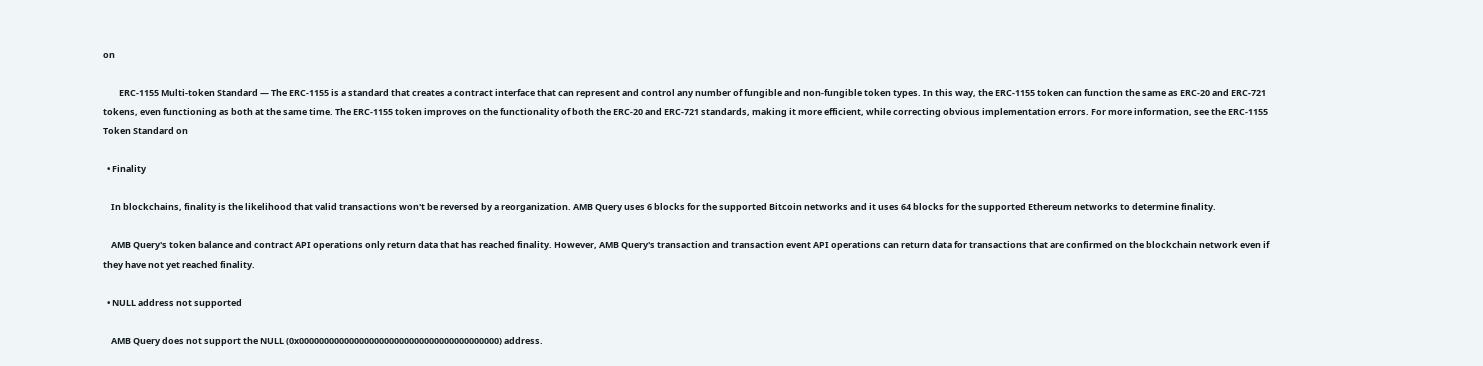on

        ERC-1155 Multi-token Standard — The ERC-1155 is a standard that creates a contract interface that can represent and control any number of fungible and non-fungible token types. In this way, the ERC-1155 token can function the same as ERC-20 and ERC-721 tokens, even functioning as both at the same time. The ERC-1155 token improves on the functionality of both the ERC-20 and ERC-721 standards, making it more efficient, while correcting obvious implementation errors. For more information, see the ERC-1155 Token Standard on

  • Finality

    In blockchains, finality is the likelihood that valid transactions won't be reversed by a reorganization. AMB Query uses 6 blocks for the supported Bitcoin networks and it uses 64 blocks for the supported Ethereum networks to determine finality.

    AMB Query's token balance and contract API operations only return data that has reached finality. However, AMB Query's transaction and transaction event API operations can return data for transactions that are confirmed on the blockchain network even if they have not yet reached finality.

  • NULL address not supported

    AMB Query does not support the NULL (0x0000000000000000000000000000000000000000) address.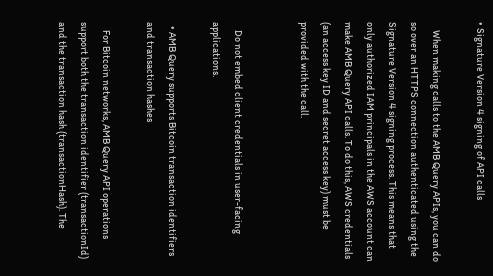• Signature Version 4 signing of API calls

    When making calls to the AMB Query APIs, you can do so over an HTTPS connection authenticated using the Signature Version 4 signing process. This means that only authorized IAM principals in the AWS account can make AMB Query API calls. To do this, AWS credentials (an access key ID and secret access key) must be provided with the call.


    Do not embed client credentials in user-facing applications.

  • AMB Query supports Bitcoin transaction identifiers and transaction hashes

    For Bitcoin networks, AMB Query API operations support both the transaction identifier (transactionId) and the transaction hash (transactionHash). The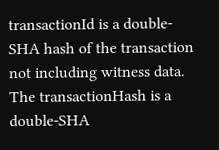transactionId is a double-SHA hash of the transaction not including witness data. The transactionHash is a double-SHA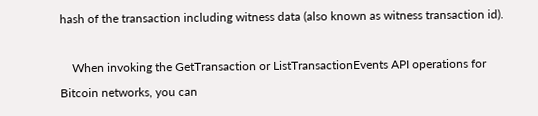hash of the transaction including witness data (also known as witness transaction id).

    When invoking the GetTransaction or ListTransactionEvents API operations for Bitcoin networks, you can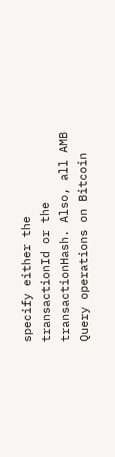specify either the transactionId or the transactionHash. Also, all AMB Query operations on Bitcoin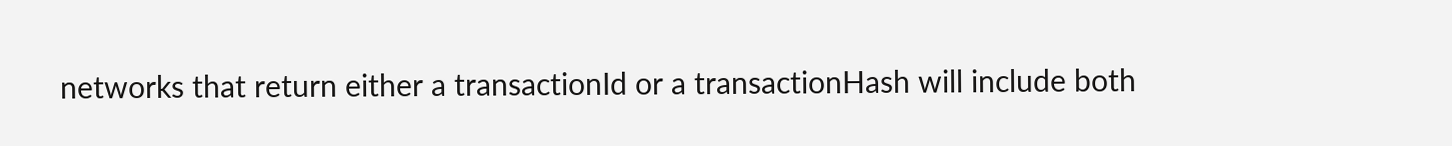networks that return either a transactionId or a transactionHash will include both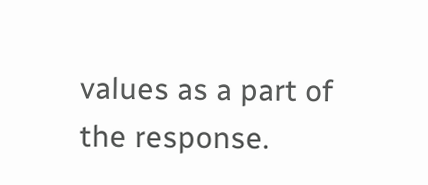values as a part of the response.